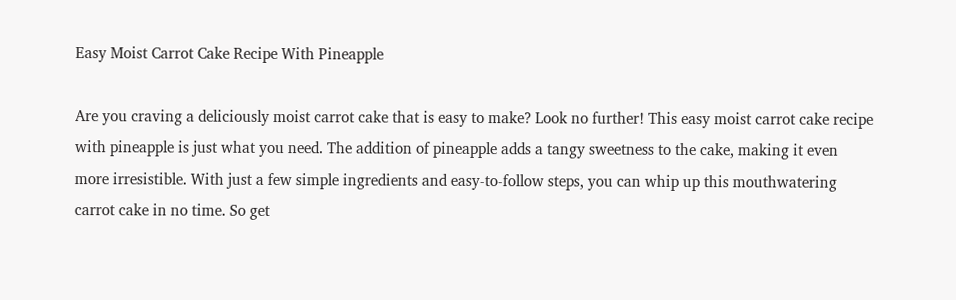Easy Moist Carrot Cake Recipe With Pineapple

Are you craving a deliciously moist carrot cake that is easy to make? Look no further! This easy moist carrot cake recipe with pineapple is just what you need. The addition of pineapple adds a tangy sweetness to the cake, making it even more irresistible. With just a few simple ingredients and easy-to-follow steps, you can whip up this mouthwatering carrot cake in no time. So get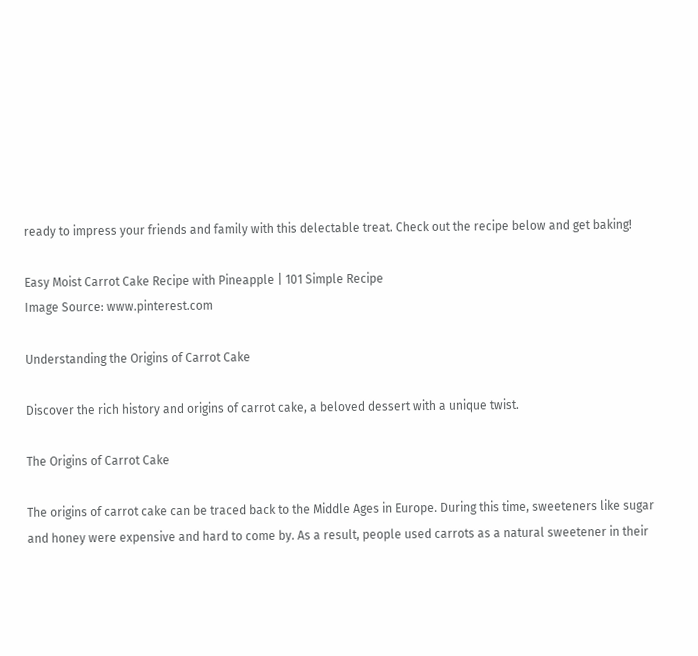ready to impress your friends and family with this delectable treat. Check out the recipe below and get baking!

Easy Moist Carrot Cake Recipe with Pineapple | 101 Simple Recipe
Image Source: www.pinterest.com

Understanding the Origins of Carrot Cake

Discover the rich history and origins of carrot cake, a beloved dessert with a unique twist.

The Origins of Carrot Cake

The origins of carrot cake can be traced back to the Middle Ages in Europe. During this time, sweeteners like sugar and honey were expensive and hard to come by. As a result, people used carrots as a natural sweetener in their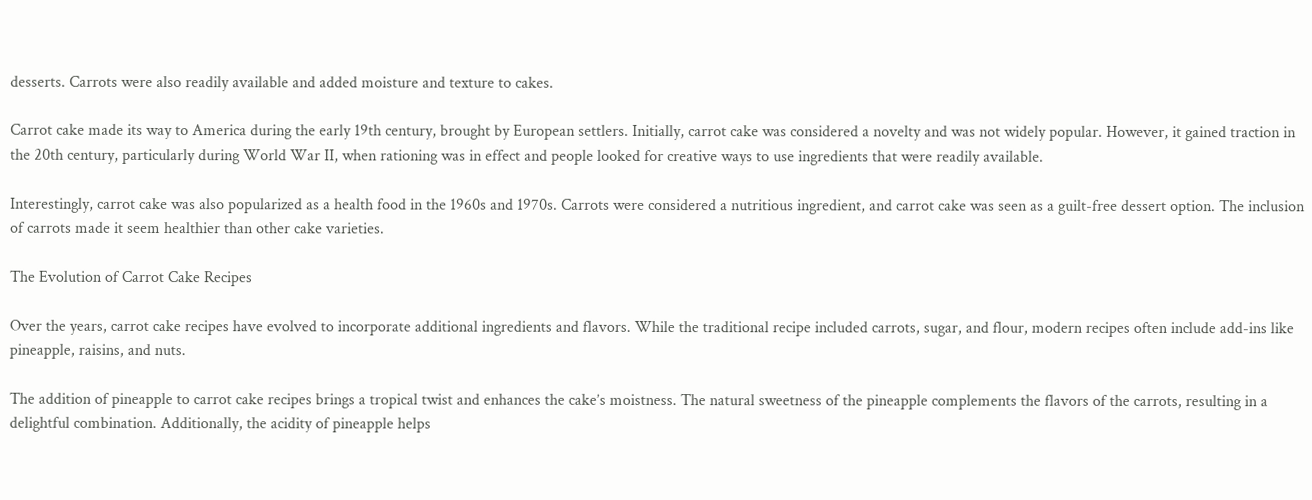desserts. Carrots were also readily available and added moisture and texture to cakes.

Carrot cake made its way to America during the early 19th century, brought by European settlers. Initially, carrot cake was considered a novelty and was not widely popular. However, it gained traction in the 20th century, particularly during World War II, when rationing was in effect and people looked for creative ways to use ingredients that were readily available.

Interestingly, carrot cake was also popularized as a health food in the 1960s and 1970s. Carrots were considered a nutritious ingredient, and carrot cake was seen as a guilt-free dessert option. The inclusion of carrots made it seem healthier than other cake varieties.

The Evolution of Carrot Cake Recipes

Over the years, carrot cake recipes have evolved to incorporate additional ingredients and flavors. While the traditional recipe included carrots, sugar, and flour, modern recipes often include add-ins like pineapple, raisins, and nuts.

The addition of pineapple to carrot cake recipes brings a tropical twist and enhances the cake’s moistness. The natural sweetness of the pineapple complements the flavors of the carrots, resulting in a delightful combination. Additionally, the acidity of pineapple helps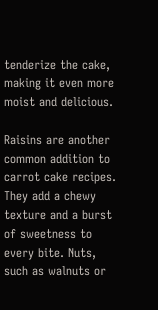tenderize the cake, making it even more moist and delicious.

Raisins are another common addition to carrot cake recipes. They add a chewy texture and a burst of sweetness to every bite. Nuts, such as walnuts or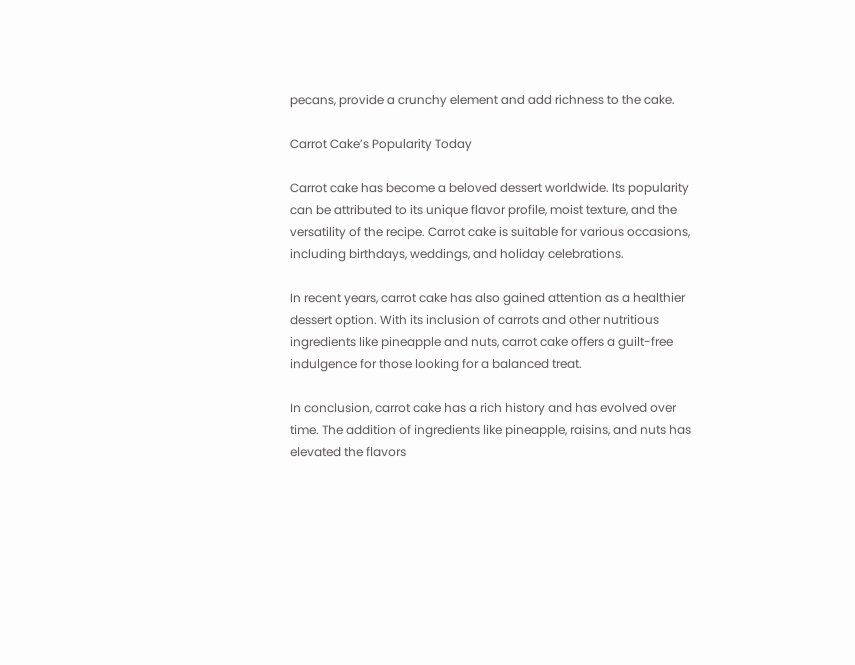pecans, provide a crunchy element and add richness to the cake.

Carrot Cake’s Popularity Today

Carrot cake has become a beloved dessert worldwide. Its popularity can be attributed to its unique flavor profile, moist texture, and the versatility of the recipe. Carrot cake is suitable for various occasions, including birthdays, weddings, and holiday celebrations.

In recent years, carrot cake has also gained attention as a healthier dessert option. With its inclusion of carrots and other nutritious ingredients like pineapple and nuts, carrot cake offers a guilt-free indulgence for those looking for a balanced treat.

In conclusion, carrot cake has a rich history and has evolved over time. The addition of ingredients like pineapple, raisins, and nuts has elevated the flavors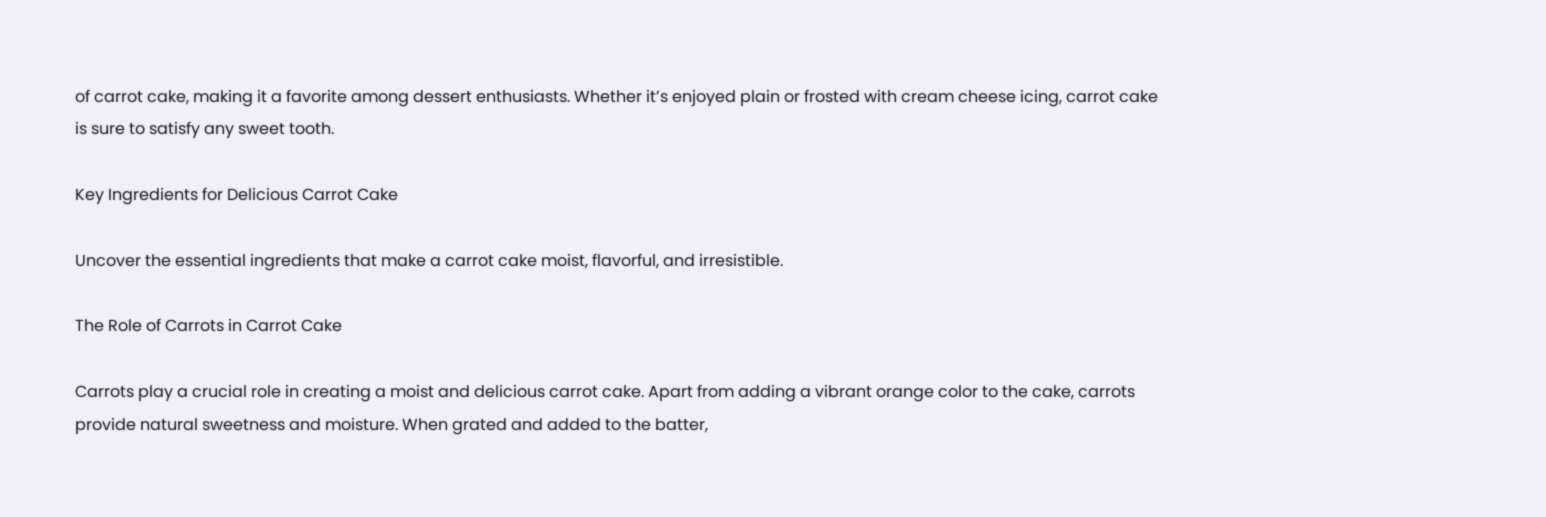of carrot cake, making it a favorite among dessert enthusiasts. Whether it’s enjoyed plain or frosted with cream cheese icing, carrot cake is sure to satisfy any sweet tooth.

Key Ingredients for Delicious Carrot Cake

Uncover the essential ingredients that make a carrot cake moist, flavorful, and irresistible.

The Role of Carrots in Carrot Cake

Carrots play a crucial role in creating a moist and delicious carrot cake. Apart from adding a vibrant orange color to the cake, carrots provide natural sweetness and moisture. When grated and added to the batter,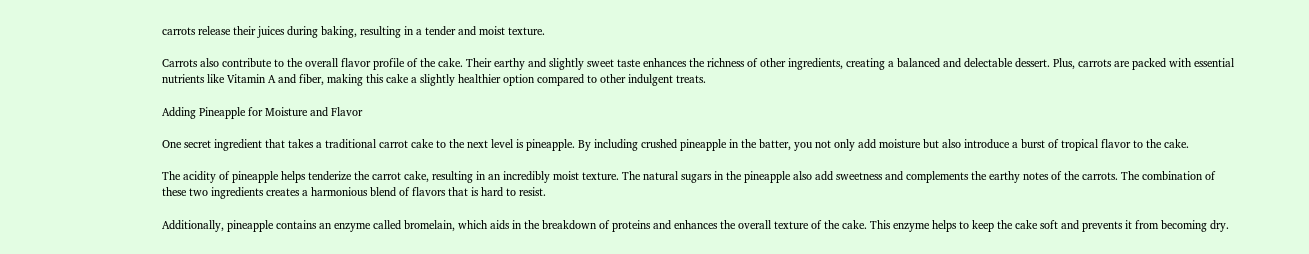carrots release their juices during baking, resulting in a tender and moist texture.

Carrots also contribute to the overall flavor profile of the cake. Their earthy and slightly sweet taste enhances the richness of other ingredients, creating a balanced and delectable dessert. Plus, carrots are packed with essential nutrients like Vitamin A and fiber, making this cake a slightly healthier option compared to other indulgent treats.

Adding Pineapple for Moisture and Flavor

One secret ingredient that takes a traditional carrot cake to the next level is pineapple. By including crushed pineapple in the batter, you not only add moisture but also introduce a burst of tropical flavor to the cake.

The acidity of pineapple helps tenderize the carrot cake, resulting in an incredibly moist texture. The natural sugars in the pineapple also add sweetness and complements the earthy notes of the carrots. The combination of these two ingredients creates a harmonious blend of flavors that is hard to resist.

Additionally, pineapple contains an enzyme called bromelain, which aids in the breakdown of proteins and enhances the overall texture of the cake. This enzyme helps to keep the cake soft and prevents it from becoming dry.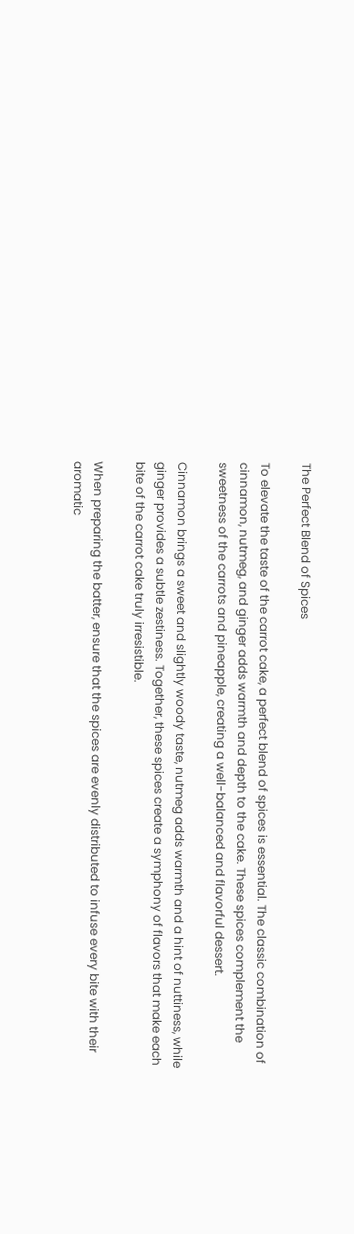The Perfect Blend of Spices

To elevate the taste of the carrot cake, a perfect blend of spices is essential. The classic combination of cinnamon, nutmeg, and ginger adds warmth and depth to the cake. These spices complement the sweetness of the carrots and pineapple, creating a well-balanced and flavorful dessert.

Cinnamon brings a sweet and slightly woody taste, nutmeg adds warmth and a hint of nuttiness, while ginger provides a subtle zestiness. Together, these spices create a symphony of flavors that make each bite of the carrot cake truly irresistible.

When preparing the batter, ensure that the spices are evenly distributed to infuse every bite with their aromatic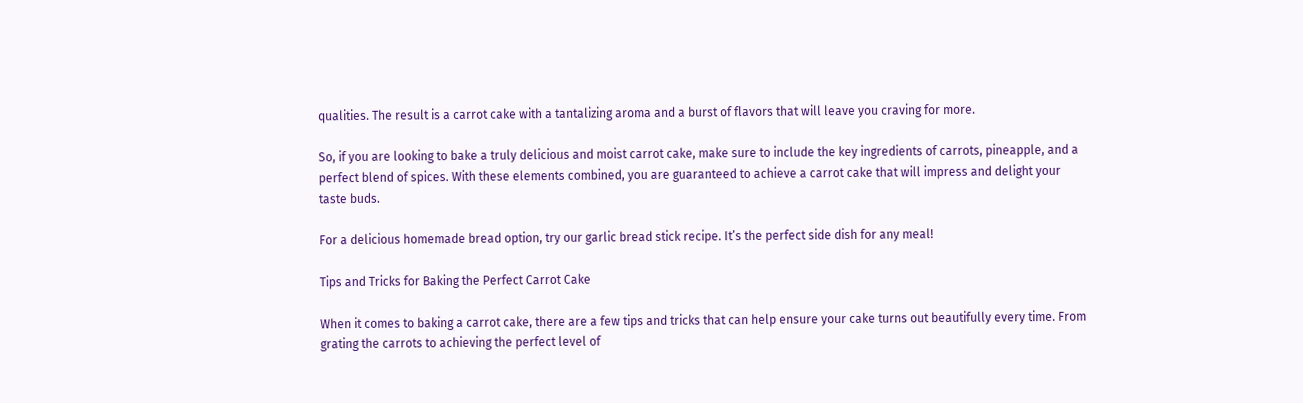qualities. The result is a carrot cake with a tantalizing aroma and a burst of flavors that will leave you craving for more.

So, if you are looking to bake a truly delicious and moist carrot cake, make sure to include the key ingredients of carrots, pineapple, and a perfect blend of spices. With these elements combined, you are guaranteed to achieve a carrot cake that will impress and delight your taste buds.

For a delicious homemade bread option, try our garlic bread stick recipe. It’s the perfect side dish for any meal!

Tips and Tricks for Baking the Perfect Carrot Cake

When it comes to baking a carrot cake, there are a few tips and tricks that can help ensure your cake turns out beautifully every time. From grating the carrots to achieving the perfect level of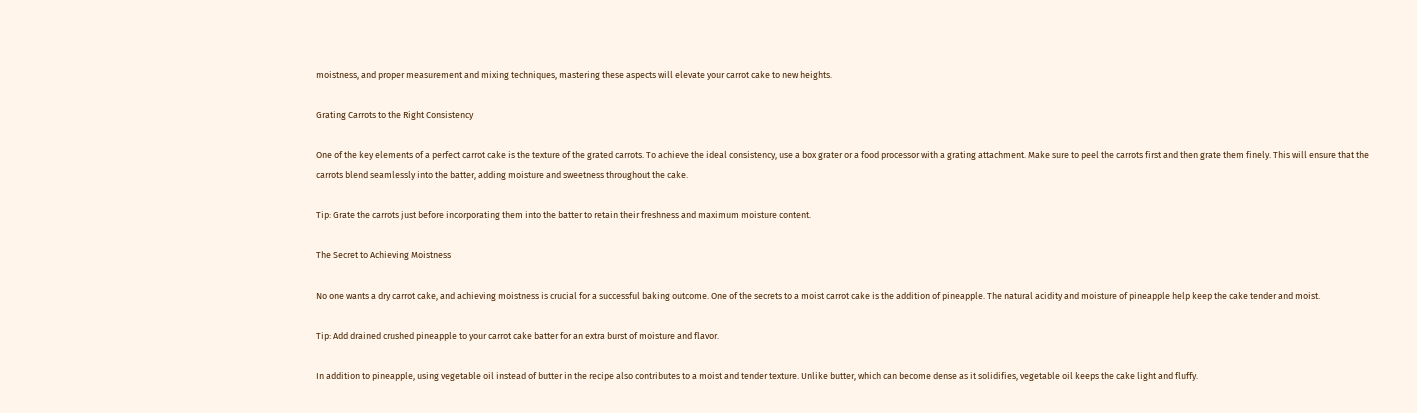moistness, and proper measurement and mixing techniques, mastering these aspects will elevate your carrot cake to new heights.

Grating Carrots to the Right Consistency

One of the key elements of a perfect carrot cake is the texture of the grated carrots. To achieve the ideal consistency, use a box grater or a food processor with a grating attachment. Make sure to peel the carrots first and then grate them finely. This will ensure that the carrots blend seamlessly into the batter, adding moisture and sweetness throughout the cake.

Tip: Grate the carrots just before incorporating them into the batter to retain their freshness and maximum moisture content.

The Secret to Achieving Moistness

No one wants a dry carrot cake, and achieving moistness is crucial for a successful baking outcome. One of the secrets to a moist carrot cake is the addition of pineapple. The natural acidity and moisture of pineapple help keep the cake tender and moist.

Tip: Add drained crushed pineapple to your carrot cake batter for an extra burst of moisture and flavor.

In addition to pineapple, using vegetable oil instead of butter in the recipe also contributes to a moist and tender texture. Unlike butter, which can become dense as it solidifies, vegetable oil keeps the cake light and fluffy.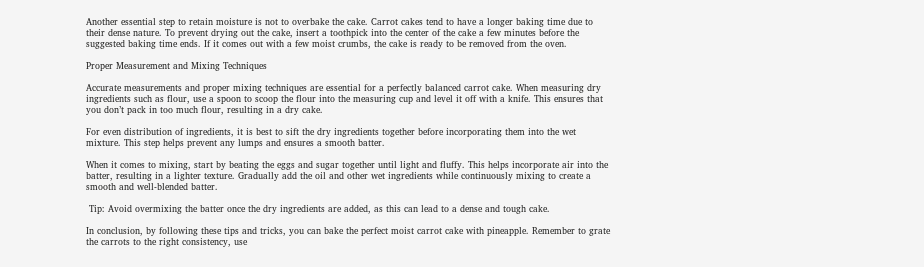Another essential step to retain moisture is not to overbake the cake. Carrot cakes tend to have a longer baking time due to their dense nature. To prevent drying out the cake, insert a toothpick into the center of the cake a few minutes before the suggested baking time ends. If it comes out with a few moist crumbs, the cake is ready to be removed from the oven.

Proper Measurement and Mixing Techniques

Accurate measurements and proper mixing techniques are essential for a perfectly balanced carrot cake. When measuring dry ingredients such as flour, use a spoon to scoop the flour into the measuring cup and level it off with a knife. This ensures that you don’t pack in too much flour, resulting in a dry cake.

For even distribution of ingredients, it is best to sift the dry ingredients together before incorporating them into the wet mixture. This step helps prevent any lumps and ensures a smooth batter.

When it comes to mixing, start by beating the eggs and sugar together until light and fluffy. This helps incorporate air into the batter, resulting in a lighter texture. Gradually add the oil and other wet ingredients while continuously mixing to create a smooth and well-blended batter.

 Tip: Avoid overmixing the batter once the dry ingredients are added, as this can lead to a dense and tough cake.

In conclusion, by following these tips and tricks, you can bake the perfect moist carrot cake with pineapple. Remember to grate the carrots to the right consistency, use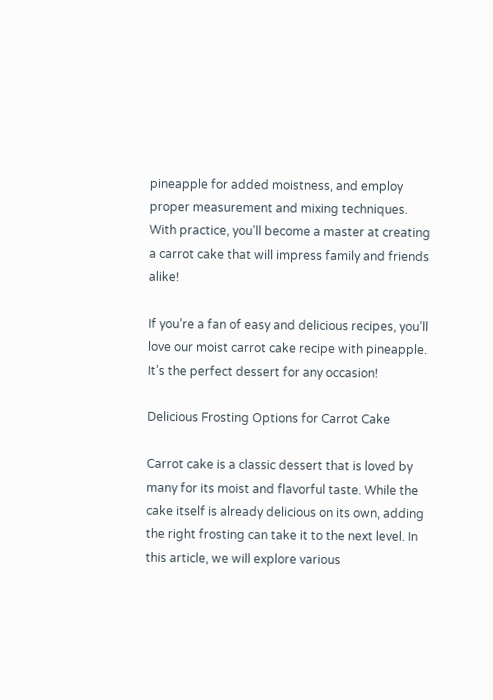pineapple for added moistness, and employ proper measurement and mixing techniques. With practice, you’ll become a master at creating a carrot cake that will impress family and friends alike!

If you’re a fan of easy and delicious recipes, you’ll love our moist carrot cake recipe with pineapple. It’s the perfect dessert for any occasion!

Delicious Frosting Options for Carrot Cake

Carrot cake is a classic dessert that is loved by many for its moist and flavorful taste. While the cake itself is already delicious on its own, adding the right frosting can take it to the next level. In this article, we will explore various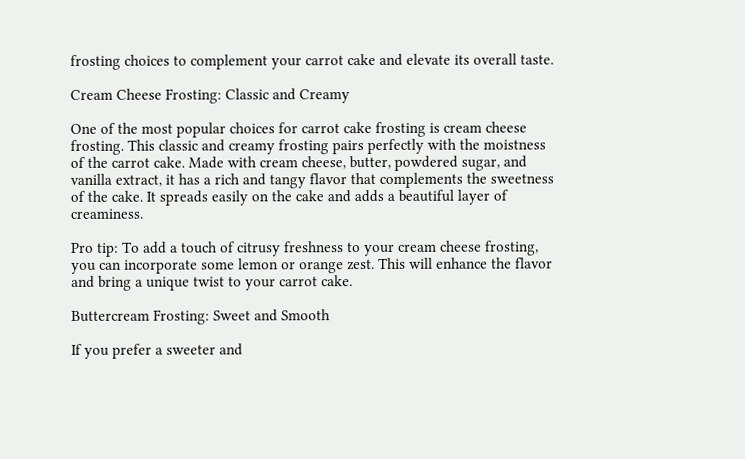frosting choices to complement your carrot cake and elevate its overall taste.

Cream Cheese Frosting: Classic and Creamy

One of the most popular choices for carrot cake frosting is cream cheese frosting. This classic and creamy frosting pairs perfectly with the moistness of the carrot cake. Made with cream cheese, butter, powdered sugar, and vanilla extract, it has a rich and tangy flavor that complements the sweetness of the cake. It spreads easily on the cake and adds a beautiful layer of creaminess.

Pro tip: To add a touch of citrusy freshness to your cream cheese frosting, you can incorporate some lemon or orange zest. This will enhance the flavor and bring a unique twist to your carrot cake.

Buttercream Frosting: Sweet and Smooth

If you prefer a sweeter and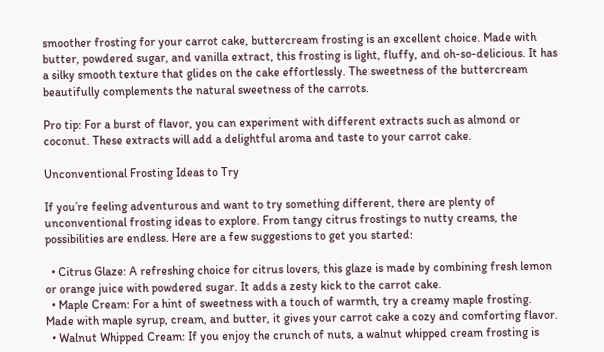smoother frosting for your carrot cake, buttercream frosting is an excellent choice. Made with butter, powdered sugar, and vanilla extract, this frosting is light, fluffy, and oh-so-delicious. It has a silky smooth texture that glides on the cake effortlessly. The sweetness of the buttercream beautifully complements the natural sweetness of the carrots.

Pro tip: For a burst of flavor, you can experiment with different extracts such as almond or coconut. These extracts will add a delightful aroma and taste to your carrot cake.

Unconventional Frosting Ideas to Try

If you’re feeling adventurous and want to try something different, there are plenty of unconventional frosting ideas to explore. From tangy citrus frostings to nutty creams, the possibilities are endless. Here are a few suggestions to get you started:

  • Citrus Glaze: A refreshing choice for citrus lovers, this glaze is made by combining fresh lemon or orange juice with powdered sugar. It adds a zesty kick to the carrot cake.
  • Maple Cream: For a hint of sweetness with a touch of warmth, try a creamy maple frosting. Made with maple syrup, cream, and butter, it gives your carrot cake a cozy and comforting flavor.
  • Walnut Whipped Cream: If you enjoy the crunch of nuts, a walnut whipped cream frosting is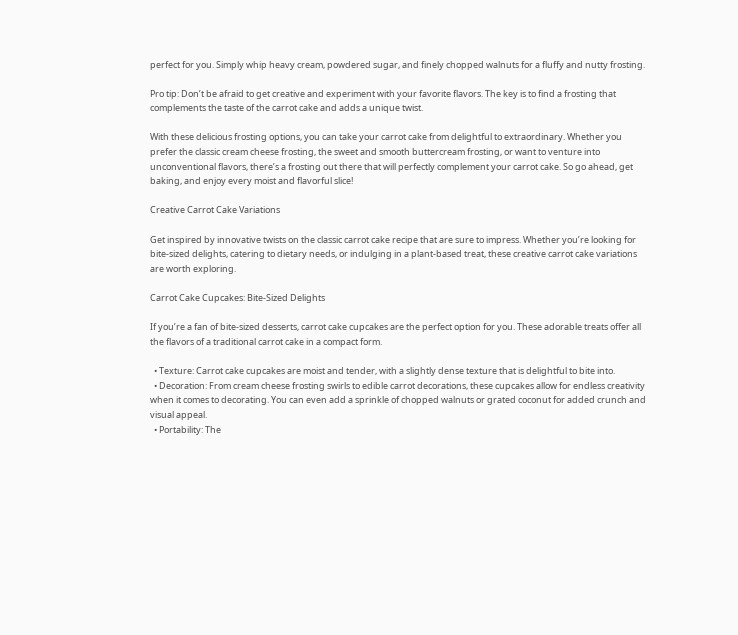perfect for you. Simply whip heavy cream, powdered sugar, and finely chopped walnuts for a fluffy and nutty frosting.

Pro tip: Don’t be afraid to get creative and experiment with your favorite flavors. The key is to find a frosting that complements the taste of the carrot cake and adds a unique twist.

With these delicious frosting options, you can take your carrot cake from delightful to extraordinary. Whether you prefer the classic cream cheese frosting, the sweet and smooth buttercream frosting, or want to venture into unconventional flavors, there’s a frosting out there that will perfectly complement your carrot cake. So go ahead, get baking, and enjoy every moist and flavorful slice!

Creative Carrot Cake Variations

Get inspired by innovative twists on the classic carrot cake recipe that are sure to impress. Whether you’re looking for bite-sized delights, catering to dietary needs, or indulging in a plant-based treat, these creative carrot cake variations are worth exploring.

Carrot Cake Cupcakes: Bite-Sized Delights

If you’re a fan of bite-sized desserts, carrot cake cupcakes are the perfect option for you. These adorable treats offer all the flavors of a traditional carrot cake in a compact form.

  • Texture: Carrot cake cupcakes are moist and tender, with a slightly dense texture that is delightful to bite into.
  • Decoration: From cream cheese frosting swirls to edible carrot decorations, these cupcakes allow for endless creativity when it comes to decorating. You can even add a sprinkle of chopped walnuts or grated coconut for added crunch and visual appeal.
  • Portability: The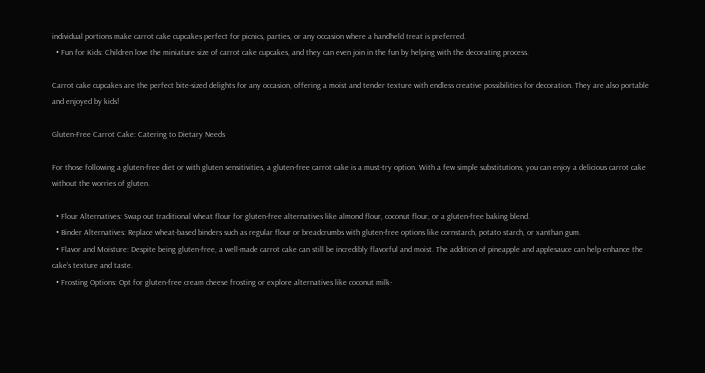individual portions make carrot cake cupcakes perfect for picnics, parties, or any occasion where a handheld treat is preferred.
  • Fun for Kids: Children love the miniature size of carrot cake cupcakes, and they can even join in the fun by helping with the decorating process.

Carrot cake cupcakes are the perfect bite-sized delights for any occasion, offering a moist and tender texture with endless creative possibilities for decoration. They are also portable and enjoyed by kids!

Gluten-Free Carrot Cake: Catering to Dietary Needs

For those following a gluten-free diet or with gluten sensitivities, a gluten-free carrot cake is a must-try option. With a few simple substitutions, you can enjoy a delicious carrot cake without the worries of gluten.

  • Flour Alternatives: Swap out traditional wheat flour for gluten-free alternatives like almond flour, coconut flour, or a gluten-free baking blend.
  • Binder Alternatives: Replace wheat-based binders such as regular flour or breadcrumbs with gluten-free options like cornstarch, potato starch, or xanthan gum.
  • Flavor and Moisture: Despite being gluten-free, a well-made carrot cake can still be incredibly flavorful and moist. The addition of pineapple and applesauce can help enhance the cake’s texture and taste.
  • Frosting Options: Opt for gluten-free cream cheese frosting or explore alternatives like coconut milk-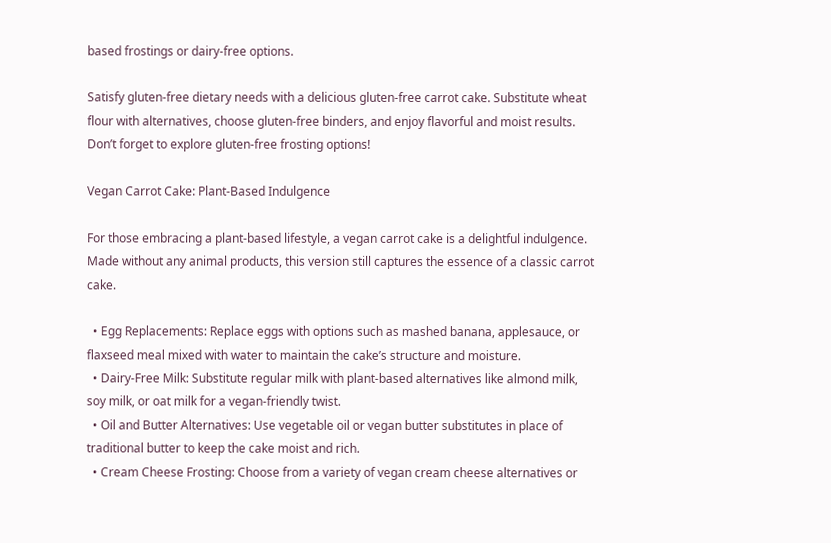based frostings or dairy-free options.

Satisfy gluten-free dietary needs with a delicious gluten-free carrot cake. Substitute wheat flour with alternatives, choose gluten-free binders, and enjoy flavorful and moist results. Don’t forget to explore gluten-free frosting options!

Vegan Carrot Cake: Plant-Based Indulgence

For those embracing a plant-based lifestyle, a vegan carrot cake is a delightful indulgence. Made without any animal products, this version still captures the essence of a classic carrot cake.

  • Egg Replacements: Replace eggs with options such as mashed banana, applesauce, or flaxseed meal mixed with water to maintain the cake’s structure and moisture.
  • Dairy-Free Milk: Substitute regular milk with plant-based alternatives like almond milk, soy milk, or oat milk for a vegan-friendly twist.
  • Oil and Butter Alternatives: Use vegetable oil or vegan butter substitutes in place of traditional butter to keep the cake moist and rich.
  • Cream Cheese Frosting: Choose from a variety of vegan cream cheese alternatives or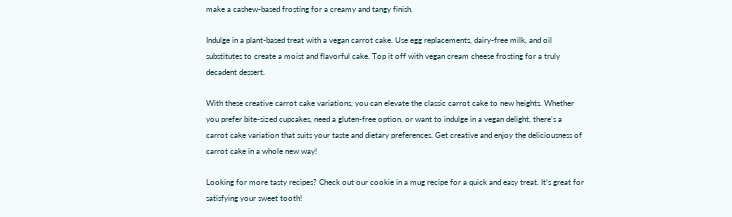make a cashew-based frosting for a creamy and tangy finish.

Indulge in a plant-based treat with a vegan carrot cake. Use egg replacements, dairy-free milk, and oil substitutes to create a moist and flavorful cake. Top it off with vegan cream cheese frosting for a truly decadent dessert.

With these creative carrot cake variations, you can elevate the classic carrot cake to new heights. Whether you prefer bite-sized cupcakes, need a gluten-free option, or want to indulge in a vegan delight, there’s a carrot cake variation that suits your taste and dietary preferences. Get creative and enjoy the deliciousness of carrot cake in a whole new way!

Looking for more tasty recipes? Check out our cookie in a mug recipe for a quick and easy treat. It’s great for satisfying your sweet tooth!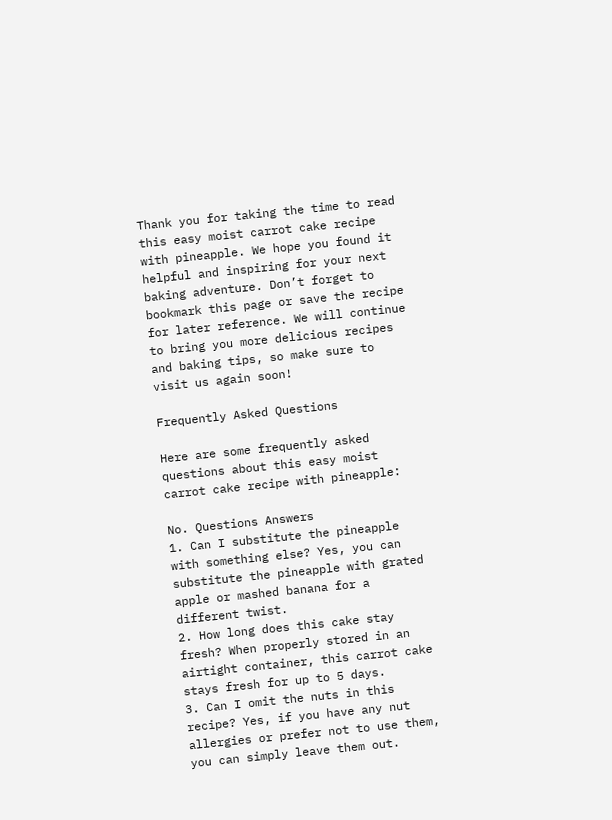Thank you for taking the time to read this easy moist carrot cake recipe with pineapple. We hope you found it helpful and inspiring for your next baking adventure. Don’t forget to bookmark this page or save the recipe for later reference. We will continue to bring you more delicious recipes and baking tips, so make sure to visit us again soon!

Frequently Asked Questions

Here are some frequently asked questions about this easy moist carrot cake recipe with pineapple:

No. Questions Answers
1. Can I substitute the pineapple with something else? Yes, you can substitute the pineapple with grated apple or mashed banana for a different twist.
2. How long does this cake stay fresh? When properly stored in an airtight container, this carrot cake stays fresh for up to 5 days.
3. Can I omit the nuts in this recipe? Yes, if you have any nut allergies or prefer not to use them, you can simply leave them out.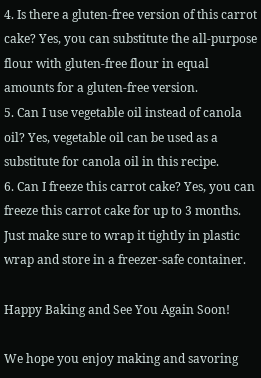4. Is there a gluten-free version of this carrot cake? Yes, you can substitute the all-purpose flour with gluten-free flour in equal amounts for a gluten-free version.
5. Can I use vegetable oil instead of canola oil? Yes, vegetable oil can be used as a substitute for canola oil in this recipe.
6. Can I freeze this carrot cake? Yes, you can freeze this carrot cake for up to 3 months. Just make sure to wrap it tightly in plastic wrap and store in a freezer-safe container.

Happy Baking and See You Again Soon!

We hope you enjoy making and savoring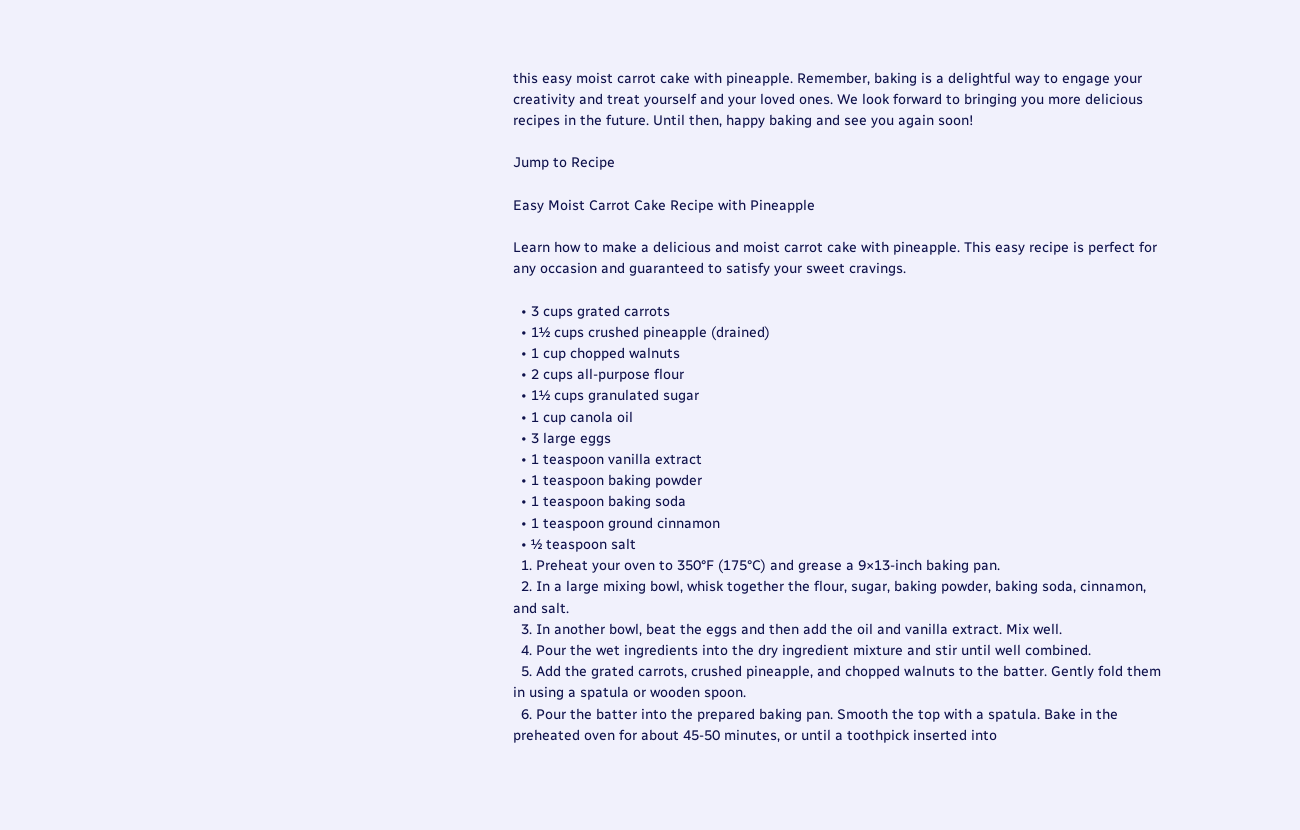this easy moist carrot cake with pineapple. Remember, baking is a delightful way to engage your creativity and treat yourself and your loved ones. We look forward to bringing you more delicious recipes in the future. Until then, happy baking and see you again soon!

Jump to Recipe

Easy Moist Carrot Cake Recipe with Pineapple

Learn how to make a delicious and moist carrot cake with pineapple. This easy recipe is perfect for any occasion and guaranteed to satisfy your sweet cravings.

  • 3 cups grated carrots
  • 1½ cups crushed pineapple (drained)
  • 1 cup chopped walnuts
  • 2 cups all-purpose flour
  • 1½ cups granulated sugar
  • 1 cup canola oil
  • 3 large eggs
  • 1 teaspoon vanilla extract
  • 1 teaspoon baking powder
  • 1 teaspoon baking soda
  • 1 teaspoon ground cinnamon
  • ½ teaspoon salt
  1. Preheat your oven to 350°F (175°C) and grease a 9×13-inch baking pan.
  2. In a large mixing bowl, whisk together the flour, sugar, baking powder, baking soda, cinnamon, and salt.
  3. In another bowl, beat the eggs and then add the oil and vanilla extract. Mix well.
  4. Pour the wet ingredients into the dry ingredient mixture and stir until well combined.
  5. Add the grated carrots, crushed pineapple, and chopped walnuts to the batter. Gently fold them in using a spatula or wooden spoon.
  6. Pour the batter into the prepared baking pan. Smooth the top with a spatula. Bake in the preheated oven for about 45-50 minutes, or until a toothpick inserted into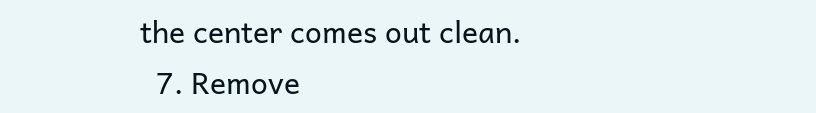the center comes out clean.
  7. Remove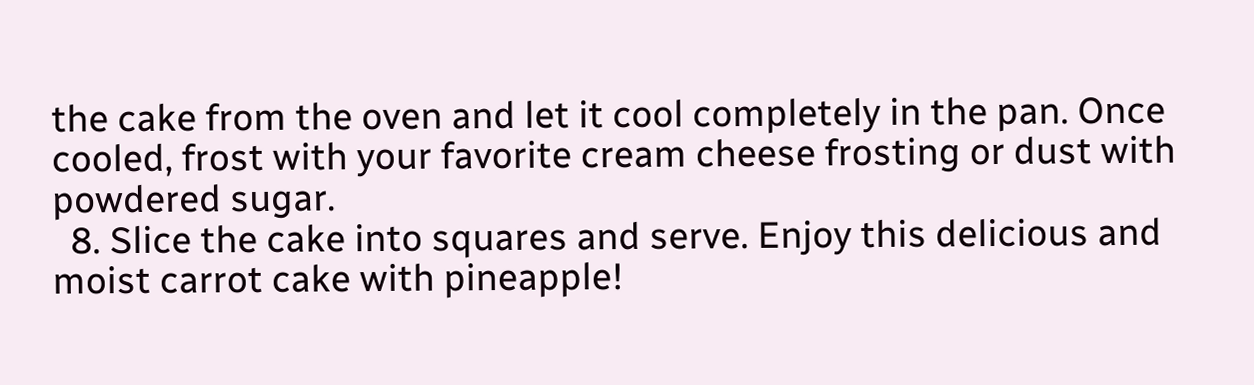the cake from the oven and let it cool completely in the pan. Once cooled, frost with your favorite cream cheese frosting or dust with powdered sugar.
  8. Slice the cake into squares and serve. Enjoy this delicious and moist carrot cake with pineapple!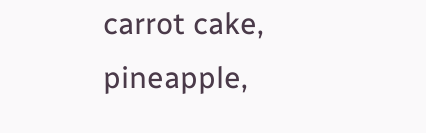carrot cake, pineapple,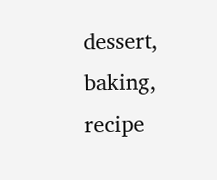dessert, baking, recipe